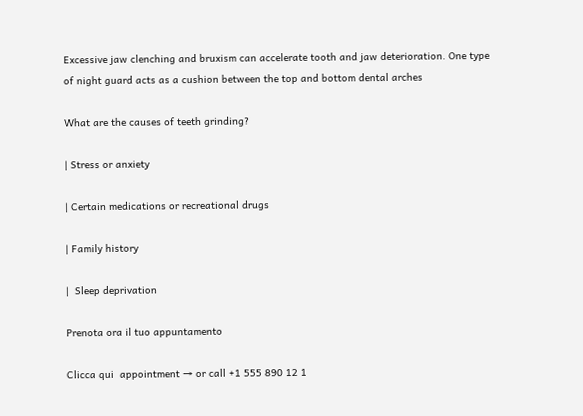Excessive jaw clenching and bruxism can accelerate tooth and jaw deterioration. One type of night guard acts as a cushion between the top and bottom dental arches

What are the causes of teeth grinding?

| Stress or anxiety

| Certain medications or recreational drugs

| Family history

|  Sleep deprivation

Prenota ora il tuo appuntamento

Clicca qui  appointment → or call +1 555 890 12 1